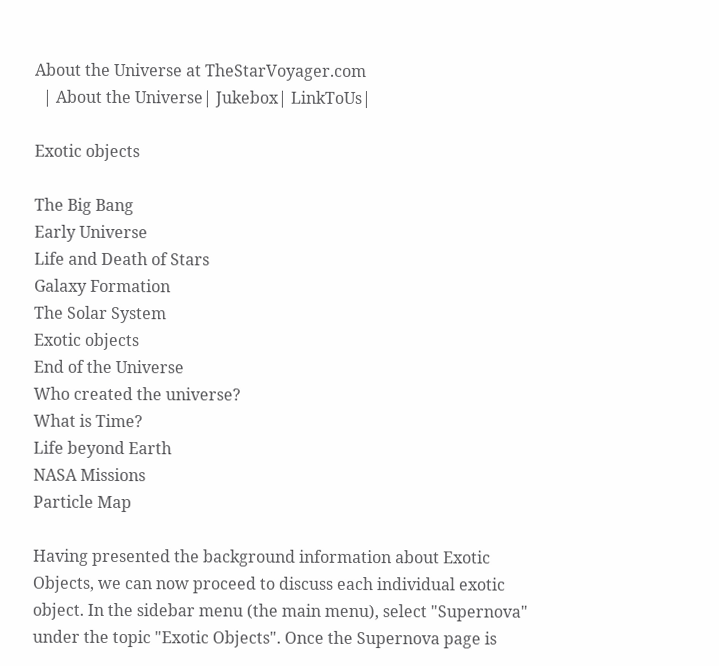About the Universe at TheStarVoyager.com
  | About the Universe| Jukebox| LinkToUs|

Exotic objects

The Big Bang
Early Universe
Life and Death of Stars
Galaxy Formation
The Solar System
Exotic objects
End of the Universe
Who created the universe?
What is Time?
Life beyond Earth
NASA Missions
Particle Map

Having presented the background information about Exotic Objects, we can now proceed to discuss each individual exotic object. In the sidebar menu (the main menu), select "Supernova" under the topic "Exotic Objects". Once the Supernova page is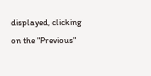displayed, clicking on the "Previous"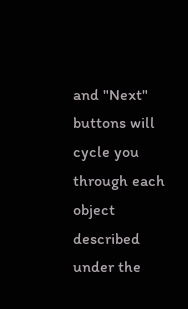and "Next" buttons will cycle you through each object described under the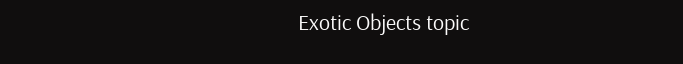Exotic Objects topic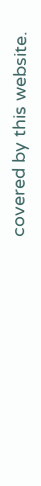covered by this website.